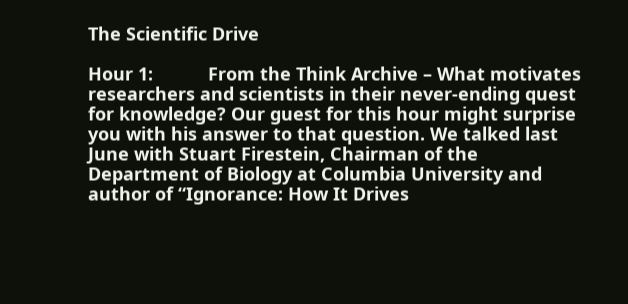The Scientific Drive

Hour 1:           From the Think Archive – What motivates researchers and scientists in their never-ending quest for knowledge? Our guest for this hour might surprise you with his answer to that question. We talked last June with Stuart Firestein, Chairman of the Department of Biology at Columbia University and author of “Ignorance: How It Drives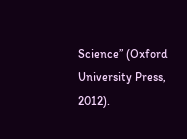Science” (Oxford University Press, 2012).